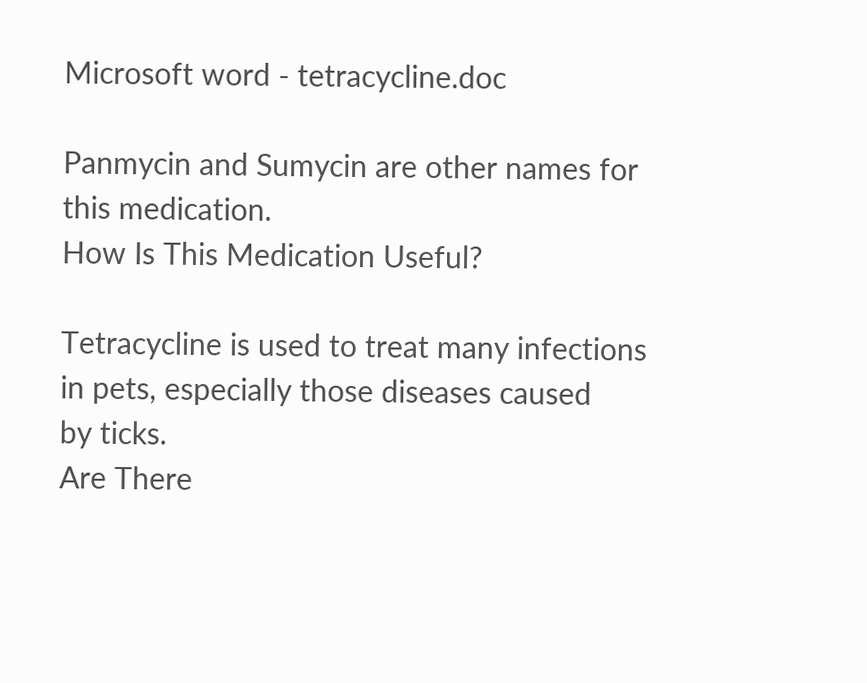Microsoft word - tetracycline.doc

Panmycin and Sumycin are other names for this medication.
How Is This Medication Useful?

Tetracycline is used to treat many infections in pets, especially those diseases caused
by ticks.
Are There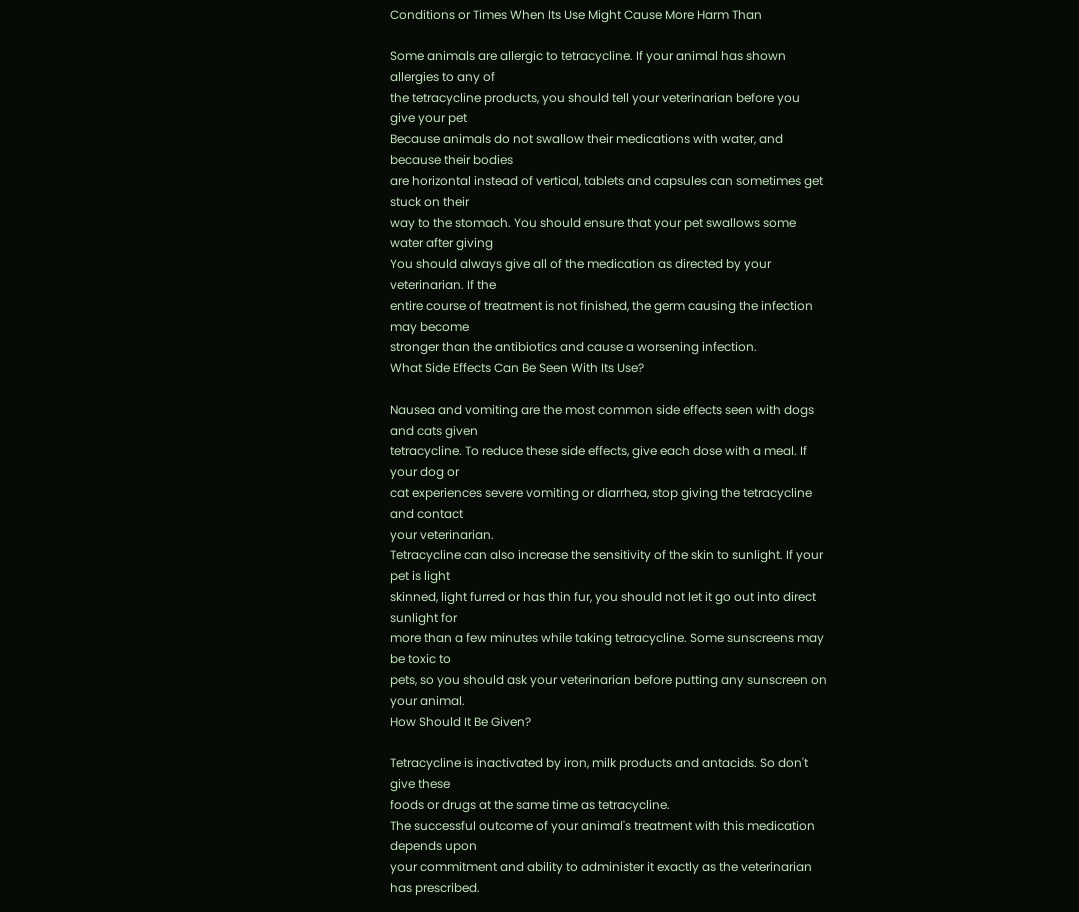Conditions or Times When Its Use Might Cause More Harm Than

Some animals are allergic to tetracycline. If your animal has shown allergies to any of
the tetracycline products, you should tell your veterinarian before you give your pet
Because animals do not swallow their medications with water, and because their bodies
are horizontal instead of vertical, tablets and capsules can sometimes get stuck on their
way to the stomach. You should ensure that your pet swallows some water after giving
You should always give all of the medication as directed by your veterinarian. If the
entire course of treatment is not finished, the germ causing the infection may become
stronger than the antibiotics and cause a worsening infection.
What Side Effects Can Be Seen With Its Use?

Nausea and vomiting are the most common side effects seen with dogs and cats given
tetracycline. To reduce these side effects, give each dose with a meal. If your dog or
cat experiences severe vomiting or diarrhea, stop giving the tetracycline and contact
your veterinarian.
Tetracycline can also increase the sensitivity of the skin to sunlight. If your pet is light
skinned, light furred or has thin fur, you should not let it go out into direct sunlight for
more than a few minutes while taking tetracycline. Some sunscreens may be toxic to
pets, so you should ask your veterinarian before putting any sunscreen on your animal.
How Should It Be Given?

Tetracycline is inactivated by iron, milk products and antacids. So don't give these
foods or drugs at the same time as tetracycline.
The successful outcome of your animal's treatment with this medication depends upon
your commitment and ability to administer it exactly as the veterinarian has prescribed.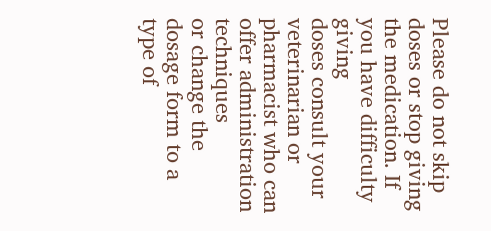Please do not skip doses or stop giving the medication. If you have difficulty giving
doses consult your veterinarian or pharmacist who can offer administration techniques
or change the dosage form to a type of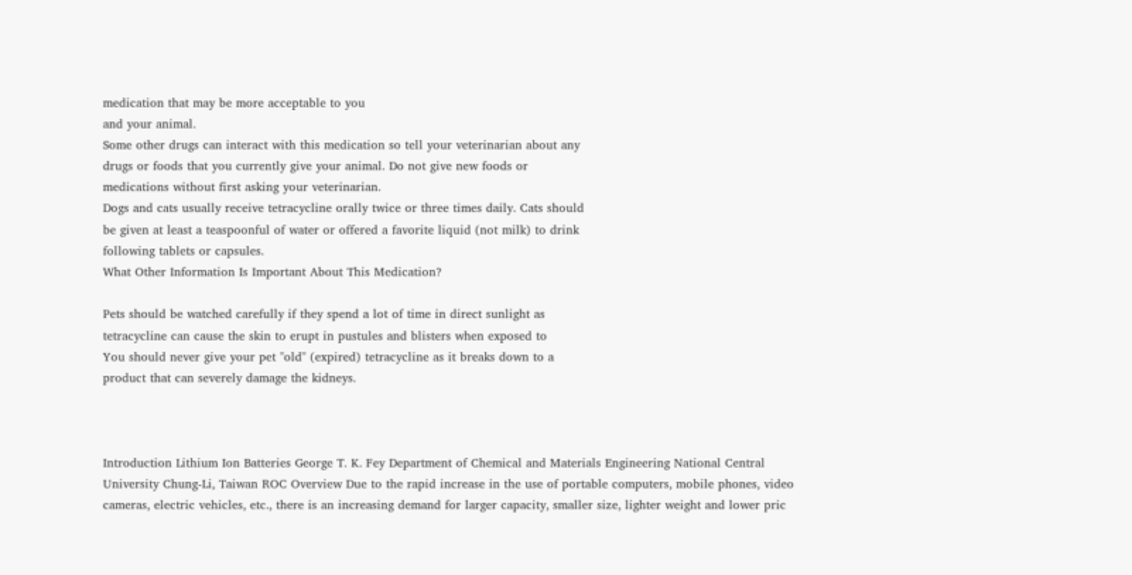medication that may be more acceptable to you
and your animal.
Some other drugs can interact with this medication so tell your veterinarian about any
drugs or foods that you currently give your animal. Do not give new foods or
medications without first asking your veterinarian.
Dogs and cats usually receive tetracycline orally twice or three times daily. Cats should
be given at least a teaspoonful of water or offered a favorite liquid (not milk) to drink
following tablets or capsules.
What Other Information Is Important About This Medication?

Pets should be watched carefully if they spend a lot of time in direct sunlight as
tetracycline can cause the skin to erupt in pustules and blisters when exposed to
You should never give your pet "old" (expired) tetracycline as it breaks down to a
product that can severely damage the kidneys.



Introduction Lithium Ion Batteries George T. K. Fey Department of Chemical and Materials Engineering National Central University Chung-Li, Taiwan ROC Overview Due to the rapid increase in the use of portable computers, mobile phones, video cameras, electric vehicles, etc., there is an increasing demand for larger capacity, smaller size, lighter weight and lower pric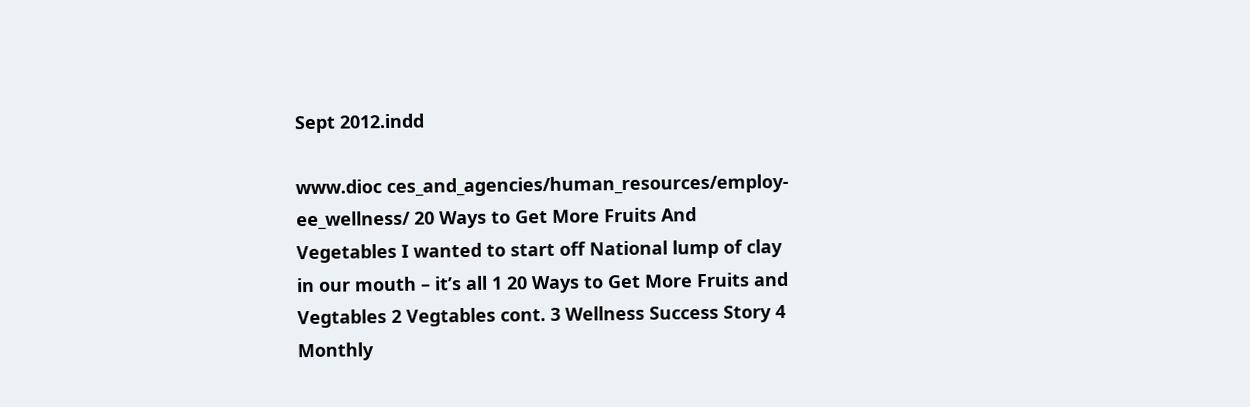Sept 2012.indd

www.dioc ces_and_agencies/human_resources/employ- ee_wellness/ 20 Ways to Get More Fruits And Vegetables I wanted to start off National lump of clay in our mouth – it’s all 1 20 Ways to Get More Fruits and Vegtables 2 Vegtables cont. 3 Wellness Success Story 4 Monthly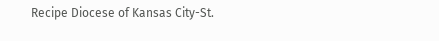Recipe Diocese of Kansas City-St.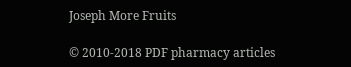Joseph More Fruits

© 2010-2018 PDF pharmacy articles